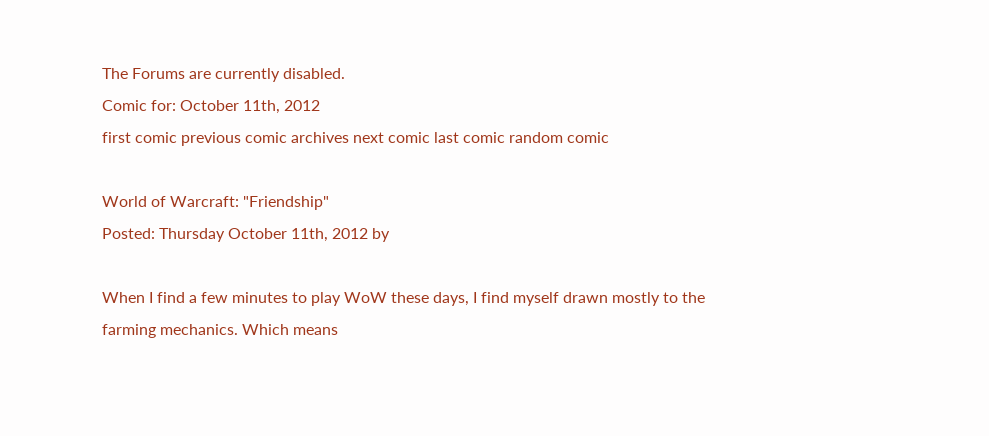The Forums are currently disabled.
Comic for: October 11th, 2012
first comic previous comic archives next comic last comic random comic

World of Warcraft: "Friendship"
Posted: Thursday October 11th, 2012 by

When I find a few minutes to play WoW these days, I find myself drawn mostly to the farming mechanics. Which means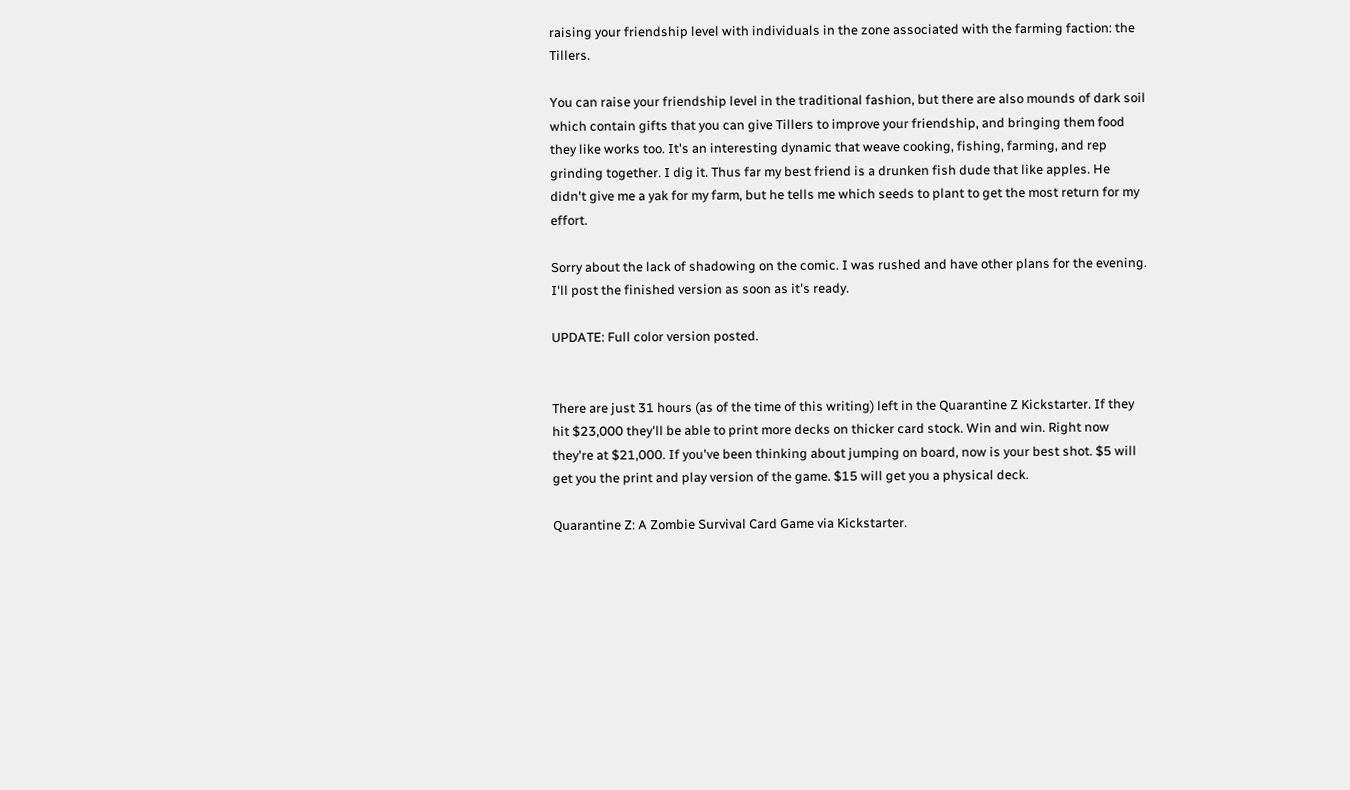raising your friendship level with individuals in the zone associated with the farming faction: the Tillers.

You can raise your friendship level in the traditional fashion, but there are also mounds of dark soil which contain gifts that you can give Tillers to improve your friendship, and bringing them food they like works too. It's an interesting dynamic that weave cooking, fishing, farming, and rep grinding together. I dig it. Thus far my best friend is a drunken fish dude that like apples. He didn't give me a yak for my farm, but he tells me which seeds to plant to get the most return for my effort.

Sorry about the lack of shadowing on the comic. I was rushed and have other plans for the evening. I'll post the finished version as soon as it's ready.

UPDATE: Full color version posted.


There are just 31 hours (as of the time of this writing) left in the Quarantine Z Kickstarter. If they hit $23,000 they'll be able to print more decks on thicker card stock. Win and win. Right now they're at $21,000. If you've been thinking about jumping on board, now is your best shot. $5 will get you the print and play version of the game. $15 will get you a physical deck.

Quarantine Z: A Zombie Survival Card Game via Kickstarter.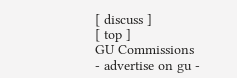[ discuss ]
[ top ]
GU Commissions
- advertise on gu -